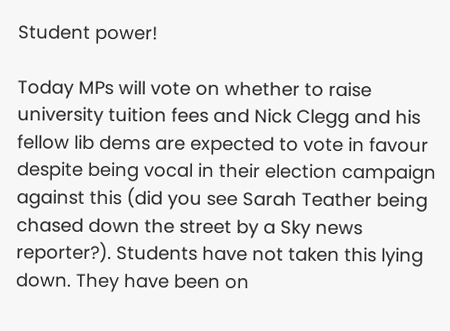Student power!

Today MPs will vote on whether to raise university tuition fees and Nick Clegg and his fellow lib dems are expected to vote in favour despite being vocal in their election campaign against this (did you see Sarah Teather being chased down the street by a Sky news reporter?). Students have not taken this lying down. They have been on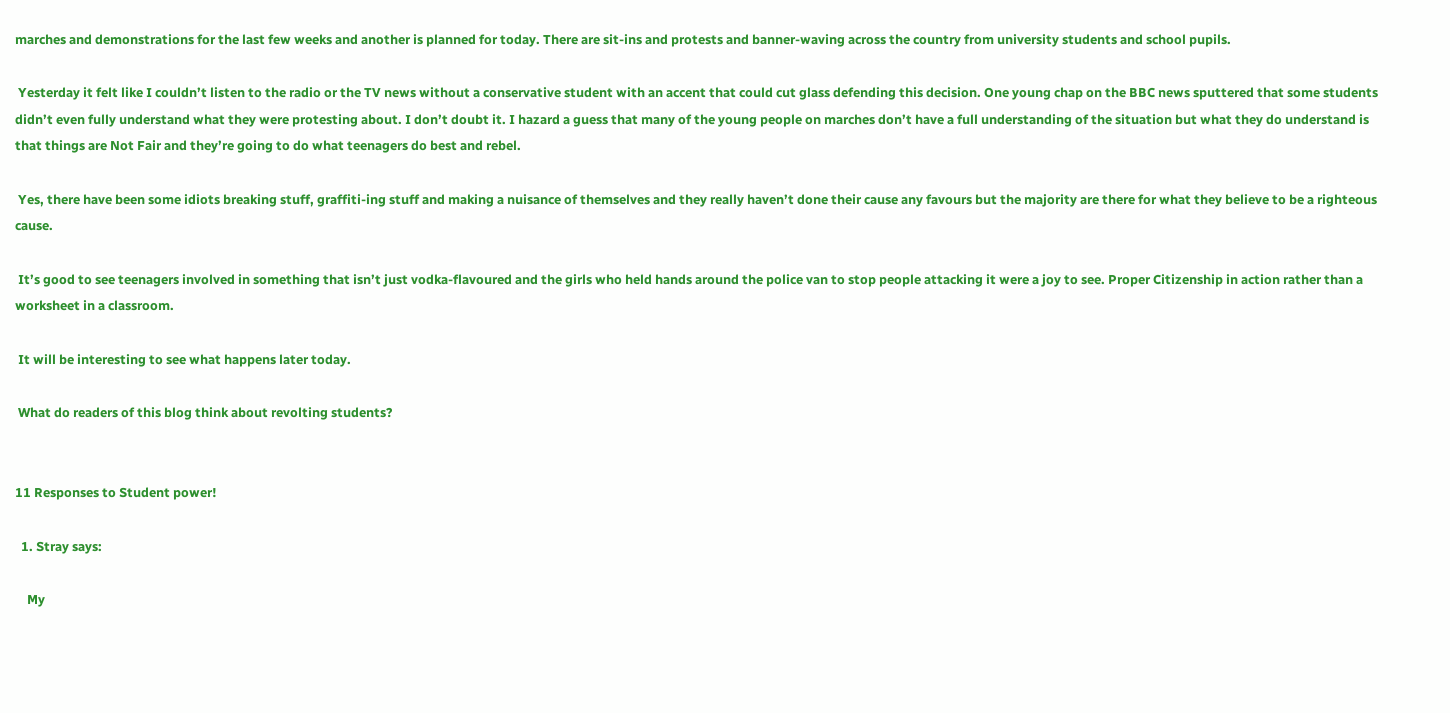marches and demonstrations for the last few weeks and another is planned for today. There are sit-ins and protests and banner-waving across the country from university students and school pupils.

 Yesterday it felt like I couldn’t listen to the radio or the TV news without a conservative student with an accent that could cut glass defending this decision. One young chap on the BBC news sputtered that some students didn’t even fully understand what they were protesting about. I don’t doubt it. I hazard a guess that many of the young people on marches don’t have a full understanding of the situation but what they do understand is that things are Not Fair and they’re going to do what teenagers do best and rebel.

 Yes, there have been some idiots breaking stuff, graffiti-ing stuff and making a nuisance of themselves and they really haven’t done their cause any favours but the majority are there for what they believe to be a righteous cause.

 It’s good to see teenagers involved in something that isn’t just vodka-flavoured and the girls who held hands around the police van to stop people attacking it were a joy to see. Proper Citizenship in action rather than a worksheet in a classroom.

 It will be interesting to see what happens later today.

 What do readers of this blog think about revolting students?


11 Responses to Student power!

  1. Stray says:

    My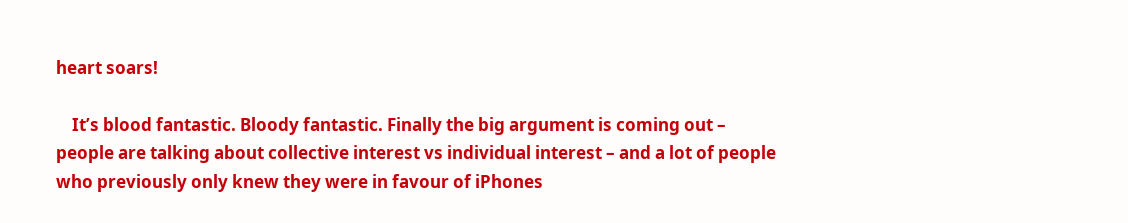heart soars!

    It’s blood fantastic. Bloody fantastic. Finally the big argument is coming out – people are talking about collective interest vs individual interest – and a lot of people who previously only knew they were in favour of iPhones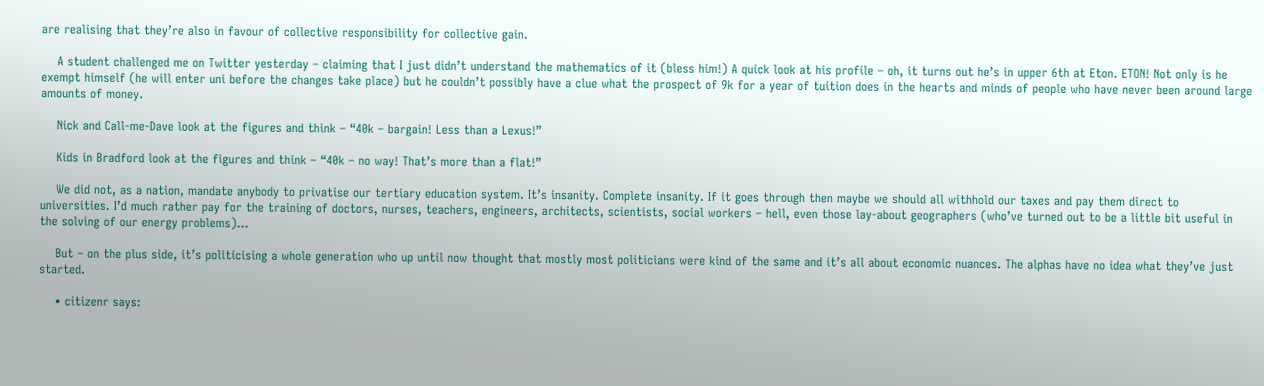are realising that they’re also in favour of collective responsibility for collective gain.

    A student challenged me on Twitter yesterday – claiming that I just didn’t understand the mathematics of it (bless him!) A quick look at his profile – oh, it turns out he’s in upper 6th at Eton. ETON! Not only is he exempt himself (he will enter uni before the changes take place) but he couldn’t possibly have a clue what the prospect of 9k for a year of tuition does in the hearts and minds of people who have never been around large amounts of money.

    Nick and Call-me-Dave look at the figures and think – “40k – bargain! Less than a Lexus!”

    Kids in Bradford look at the figures and think – “40k – no way! That’s more than a flat!”

    We did not, as a nation, mandate anybody to privatise our tertiary education system. It’s insanity. Complete insanity. If it goes through then maybe we should all withhold our taxes and pay them direct to universities. I’d much rather pay for the training of doctors, nurses, teachers, engineers, architects, scientists, social workers – hell, even those lay-about geographers (who’ve turned out to be a little bit useful in the solving of our energy problems)…

    But – on the plus side, it’s politicising a whole generation who up until now thought that mostly most politicians were kind of the same and it’s all about economic nuances. The alphas have no idea what they’ve just started.

    • citizenr says: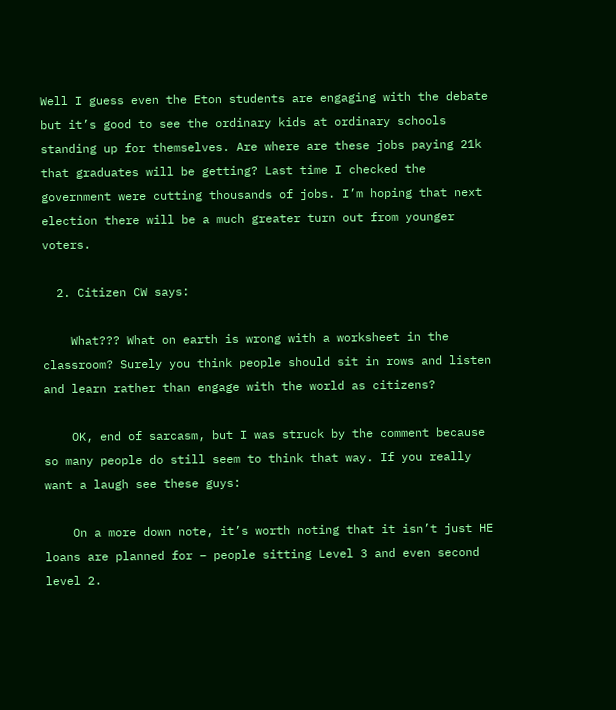Well I guess even the Eton students are engaging with the debate but it’s good to see the ordinary kids at ordinary schools standing up for themselves. Are where are these jobs paying 21k that graduates will be getting? Last time I checked the government were cutting thousands of jobs. I’m hoping that next election there will be a much greater turn out from younger voters.

  2. Citizen CW says:

    What??? What on earth is wrong with a worksheet in the classroom? Surely you think people should sit in rows and listen and learn rather than engage with the world as citizens?

    OK, end of sarcasm, but I was struck by the comment because so many people do still seem to think that way. If you really want a laugh see these guys:

    On a more down note, it’s worth noting that it isn’t just HE loans are planned for – people sitting Level 3 and even second level 2.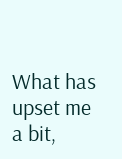What has upset me a bit,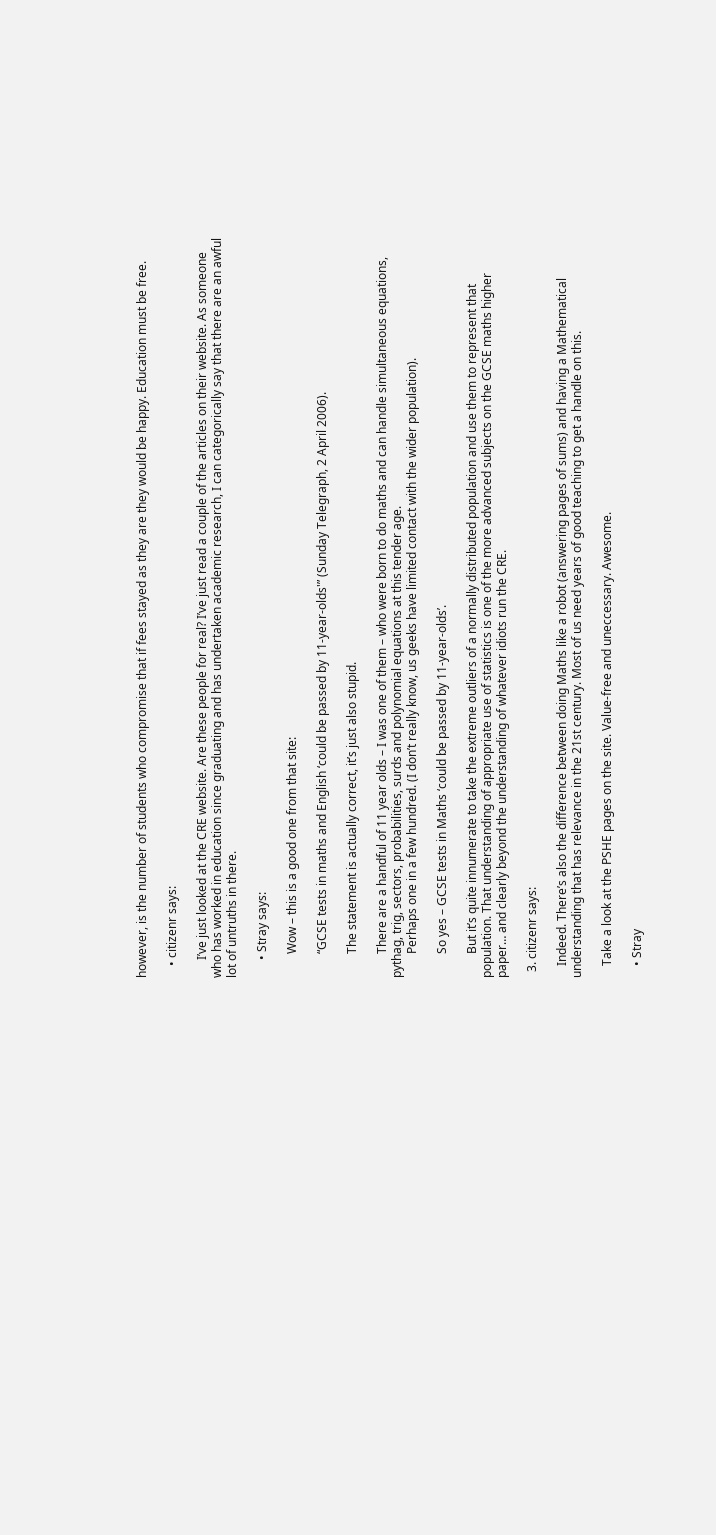however, is the number of students who compromise that if fees stayed as they are they would be happy. Education must be free.

    • citizenr says:

      I’ve just looked at the CRE website. Are these people for real? I’ve just read a couple of the articles on their website. As someone who has worked in education since graduating and has undertaken academic research, I can categorically say that there are an awful lot of untruths in there.

      • Stray says:

        Wow – this is a good one from that site:

        “GCSE tests in maths and English ‘could be passed by 11-year-olds'” (Sunday Telegraph, 2 April 2006).

        The statement is actually correct, it’s just also stupid.

        There are a handful of 11 year olds – I was one of them – who were born to do maths and can handle simultaneous equations, pythag, trig, sectors, probabilities, surds and polynomial equations at this tender age.
        Perhaps one in a few hundred. (I don’t really know, us geeks have limited contact with the wider population).

        So yes – GCSE tests in Maths ‘could be passed by 11-year-olds’.

        But it’s quite innumerate to take the extreme outliers of a normally distributed population and use them to represent that population. That understanding of appropriate use of statistics is one of the more advanced subjects on the GCSE maths higher paper… and clearly beyond the understanding of whatever idiots run the CRE.

  3. citizenr says:

    Indeed. There’s also the difference between doing Maths like a robot (answering pages of sums) and having a Mathematical understanding that has relevance in the 21st century. Most of us need years of good teaching to get a handle on this.

    Take a look at the PSHE pages on the site. Value-free and uneccessary. Awesome.

    • Stray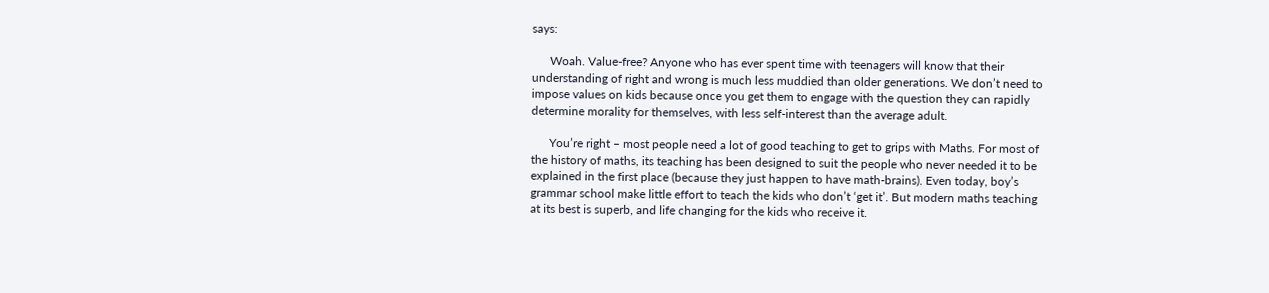says:

      Woah. Value-free? Anyone who has ever spent time with teenagers will know that their understanding of right and wrong is much less muddied than older generations. We don’t need to impose values on kids because once you get them to engage with the question they can rapidly determine morality for themselves, with less self-interest than the average adult.

      You’re right – most people need a lot of good teaching to get to grips with Maths. For most of the history of maths, its teaching has been designed to suit the people who never needed it to be explained in the first place (because they just happen to have math-brains). Even today, boy’s grammar school make little effort to teach the kids who don’t ‘get it’. But modern maths teaching at its best is superb, and life changing for the kids who receive it.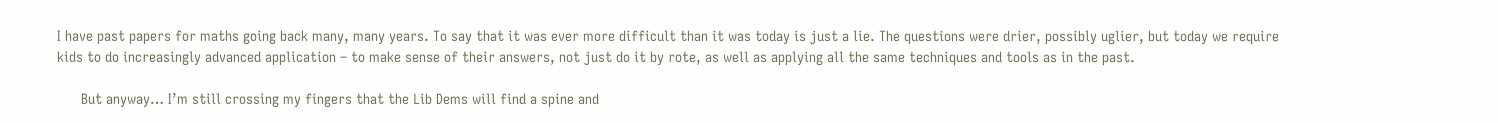I have past papers for maths going back many, many years. To say that it was ever more difficult than it was today is just a lie. The questions were drier, possibly uglier, but today we require kids to do increasingly advanced application – to make sense of their answers, not just do it by rote, as well as applying all the same techniques and tools as in the past.

      But anyway… I’m still crossing my fingers that the Lib Dems will find a spine and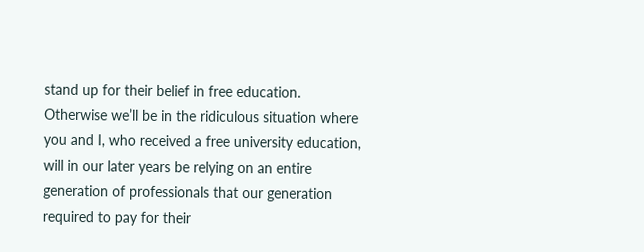stand up for their belief in free education. Otherwise we’ll be in the ridiculous situation where you and I, who received a free university education, will in our later years be relying on an entire generation of professionals that our generation required to pay for their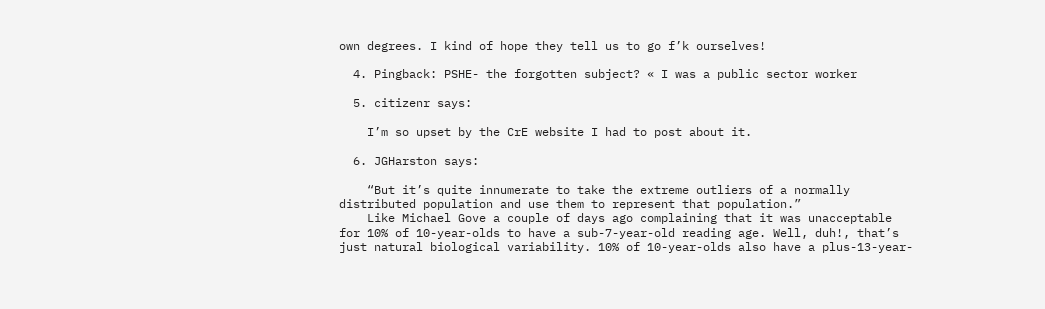own degrees. I kind of hope they tell us to go f’k ourselves!

  4. Pingback: PSHE- the forgotten subject? « I was a public sector worker

  5. citizenr says:

    I’m so upset by the CrE website I had to post about it.

  6. JGHarston says:

    “But it’s quite innumerate to take the extreme outliers of a normally distributed population and use them to represent that population.”
    Like Michael Gove a couple of days ago complaining that it was unacceptable for 10% of 10-year-olds to have a sub-7-year-old reading age. Well, duh!, that’s just natural biological variability. 10% of 10-year-olds also have a plus-13-year-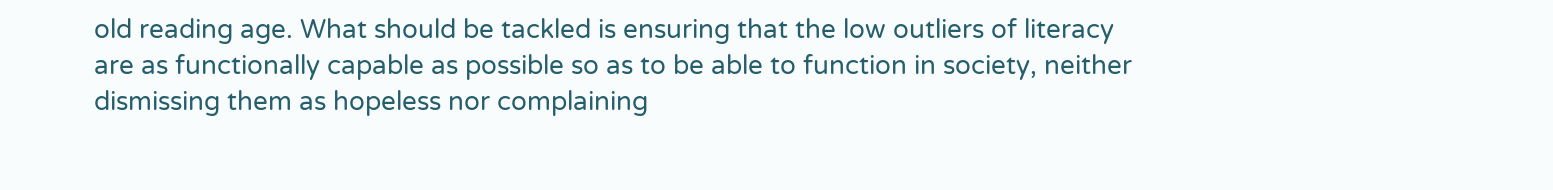old reading age. What should be tackled is ensuring that the low outliers of literacy are as functionally capable as possible so as to be able to function in society, neither dismissing them as hopeless nor complaining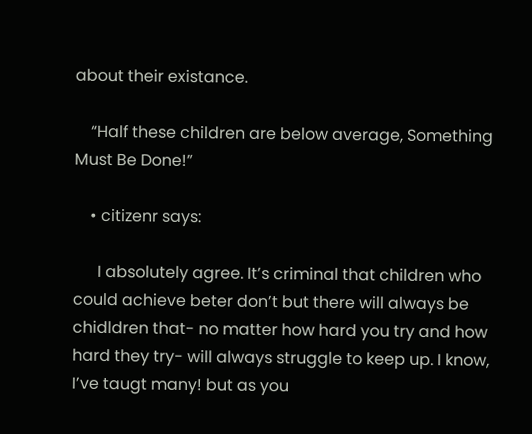about their existance.

    “Half these children are below average, Something Must Be Done!”

    • citizenr says:

      I absolutely agree. It’s criminal that children who could achieve beter don’t but there will always be chidldren that- no matter how hard you try and how hard they try- will always struggle to keep up. I know, I’ve taugt many! but as you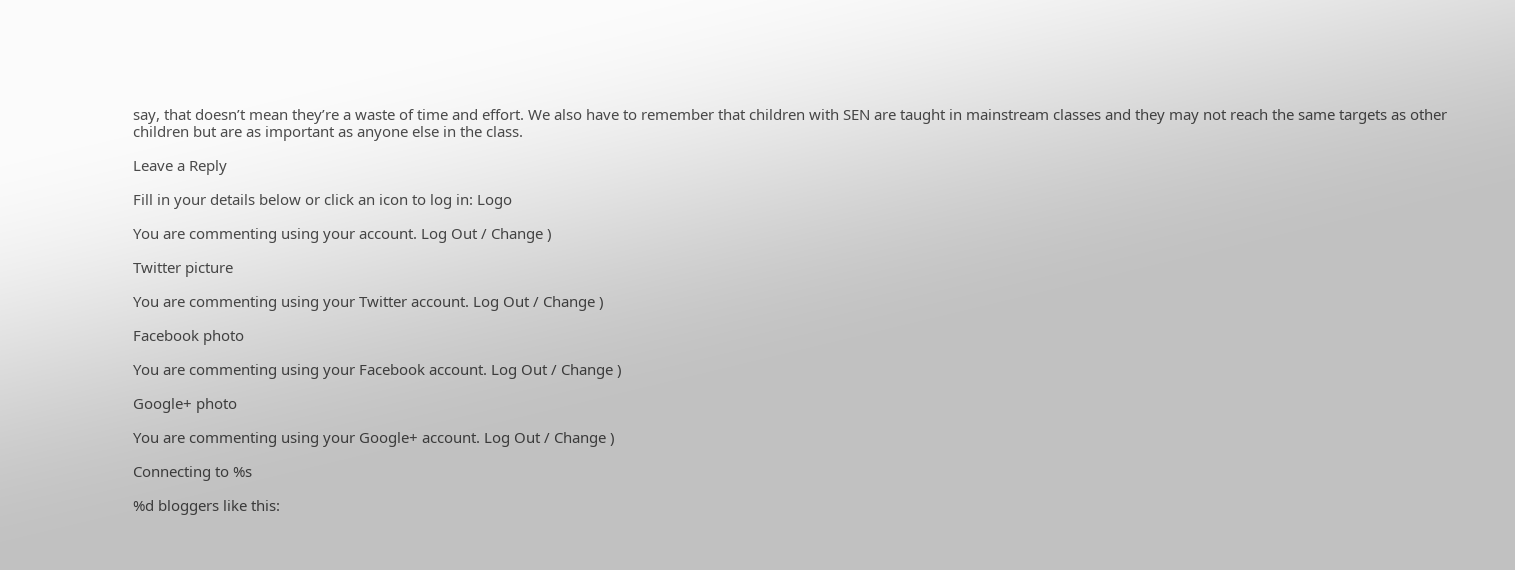say, that doesn’t mean they’re a waste of time and effort. We also have to remember that children with SEN are taught in mainstream classes and they may not reach the same targets as other children but are as important as anyone else in the class.

Leave a Reply

Fill in your details below or click an icon to log in: Logo

You are commenting using your account. Log Out / Change )

Twitter picture

You are commenting using your Twitter account. Log Out / Change )

Facebook photo

You are commenting using your Facebook account. Log Out / Change )

Google+ photo

You are commenting using your Google+ account. Log Out / Change )

Connecting to %s

%d bloggers like this: